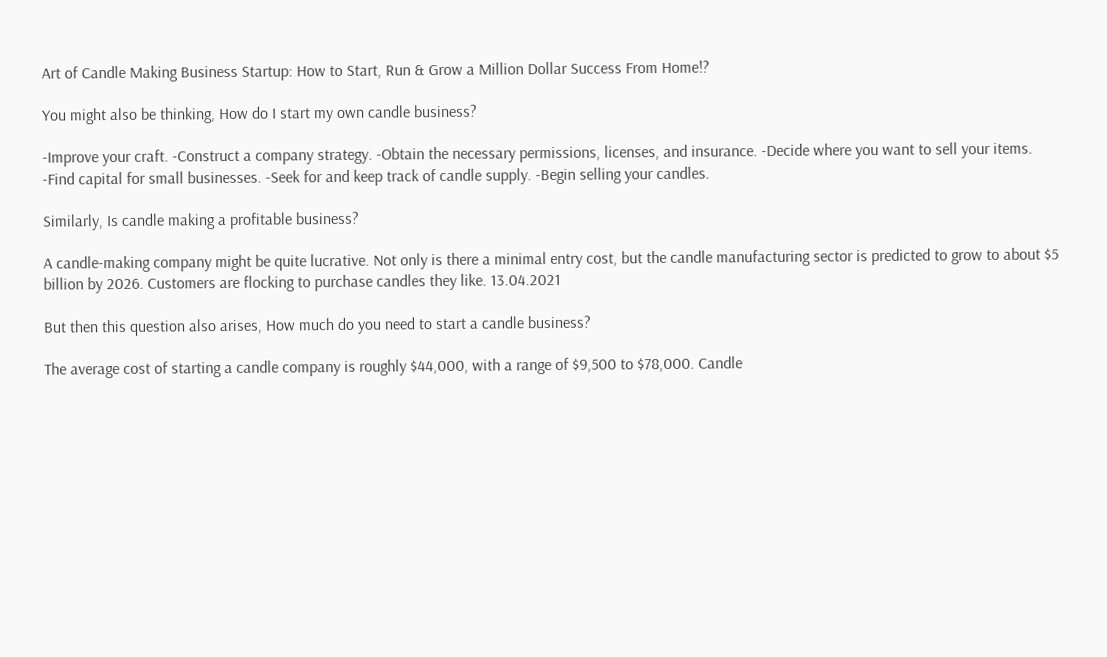Art of Candle Making Business Startup: How to Start, Run & Grow a Million Dollar Success From Home!?

You might also be thinking, How do I start my own candle business?

-Improve your craft. -Construct a company strategy. -Obtain the necessary permissions, licenses, and insurance. -Decide where you want to sell your items. -Find capital for small businesses. -Seek for and keep track of candle supply. -Begin selling your candles.

Similarly, Is candle making a profitable business?

A candle-making company might be quite lucrative. Not only is there a minimal entry cost, but the candle manufacturing sector is predicted to grow to about $5 billion by 2026. Customers are flocking to purchase candles they like. 13.04.2021

But then this question also arises, How much do you need to start a candle business?

The average cost of starting a candle company is roughly $44,000, with a range of $9,500 to $78,000. Candle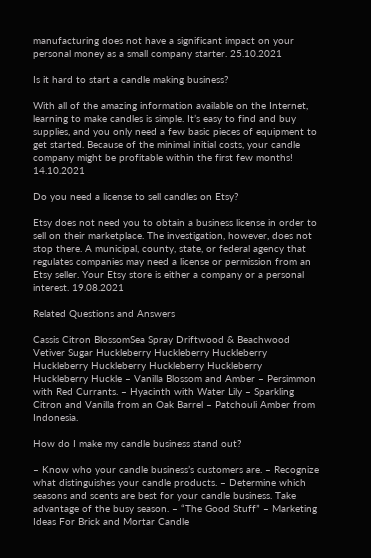manufacturing does not have a significant impact on your personal money as a small company starter. 25.10.2021

Is it hard to start a candle making business?

With all of the amazing information available on the Internet, learning to make candles is simple. It’s easy to find and buy supplies, and you only need a few basic pieces of equipment to get started. Because of the minimal initial costs, your candle company might be profitable within the first few months! 14.10.2021

Do you need a license to sell candles on Etsy?

Etsy does not need you to obtain a business license in order to sell on their marketplace. The investigation, however, does not stop there. A municipal, county, state, or federal agency that regulates companies may need a license or permission from an Etsy seller. Your Etsy store is either a company or a personal interest. 19.08.2021

Related Questions and Answers

Cassis Citron BlossomSea Spray Driftwood & Beachwood Vetiver Sugar Huckleberry Huckleberry Huckleberry Huckleberry Huckleberry Huckleberry Huckleberry Huckleberry Huckle – Vanilla Blossom and Amber – Persimmon with Red Currants. – Hyacinth with Water Lily – Sparkling Citron and Vanilla from an Oak Barrel – Patchouli Amber from Indonesia.

How do I make my candle business stand out?

– Know who your candle business’s customers are. – Recognize what distinguishes your candle products. – Determine which seasons and scents are best for your candle business. Take advantage of the busy season. – “The Good Stuff” – Marketing Ideas For Brick and Mortar Candle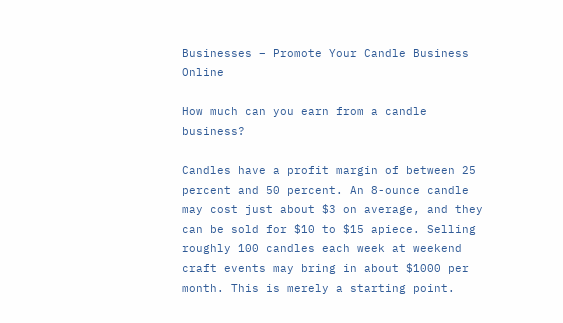Businesses – Promote Your Candle Business Online

How much can you earn from a candle business?

Candles have a profit margin of between 25 percent and 50 percent. An 8-ounce candle may cost just about $3 on average, and they can be sold for $10 to $15 apiece. Selling roughly 100 candles each week at weekend craft events may bring in about $1000 per month. This is merely a starting point.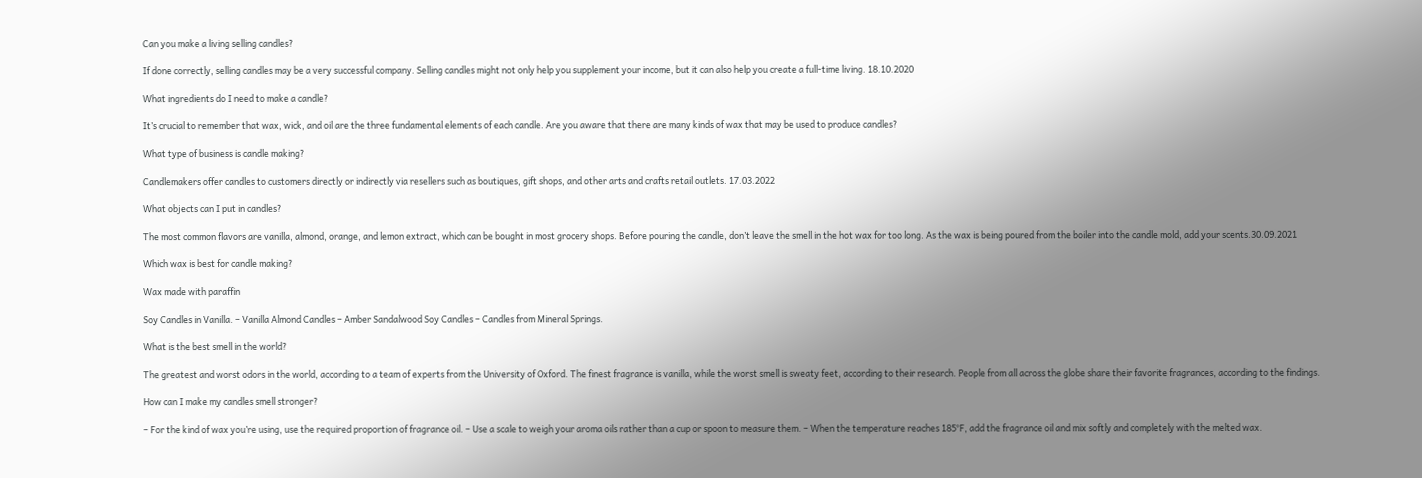Can you make a living selling candles?

If done correctly, selling candles may be a very successful company. Selling candles might not only help you supplement your income, but it can also help you create a full-time living. 18.10.2020

What ingredients do I need to make a candle?

It’s crucial to remember that wax, wick, and oil are the three fundamental elements of each candle. Are you aware that there are many kinds of wax that may be used to produce candles?

What type of business is candle making?

Candlemakers offer candles to customers directly or indirectly via resellers such as boutiques, gift shops, and other arts and crafts retail outlets. 17.03.2022

What objects can I put in candles?

The most common flavors are vanilla, almond, orange, and lemon extract, which can be bought in most grocery shops. Before pouring the candle, don’t leave the smell in the hot wax for too long. As the wax is being poured from the boiler into the candle mold, add your scents.30.09.2021

Which wax is best for candle making?

Wax made with paraffin

Soy Candles in Vanilla. – Vanilla Almond Candles – Amber Sandalwood Soy Candles – Candles from Mineral Springs.

What is the best smell in the world?

The greatest and worst odors in the world, according to a team of experts from the University of Oxford. The finest fragrance is vanilla, while the worst smell is sweaty feet, according to their research. People from all across the globe share their favorite fragrances, according to the findings.

How can I make my candles smell stronger?

– For the kind of wax you’re using, use the required proportion of fragrance oil. – Use a scale to weigh your aroma oils rather than a cup or spoon to measure them. – When the temperature reaches 185°F, add the fragrance oil and mix softly and completely with the melted wax.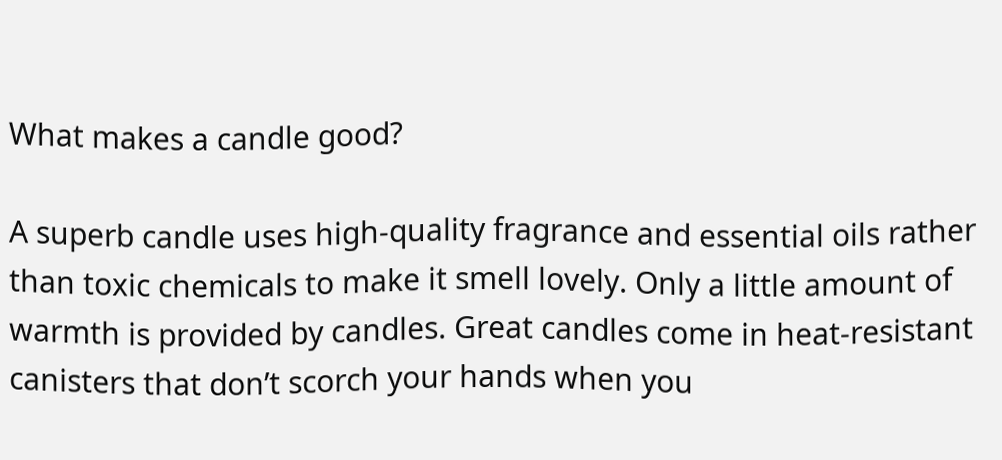What makes a candle good?

A superb candle uses high-quality fragrance and essential oils rather than toxic chemicals to make it smell lovely. Only a little amount of warmth is provided by candles. Great candles come in heat-resistant canisters that don’t scorch your hands when you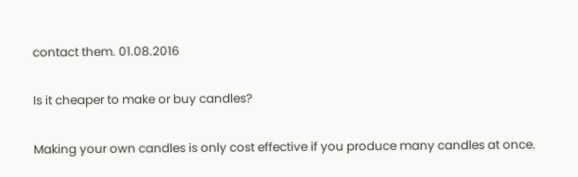contact them. 01.08.2016

Is it cheaper to make or buy candles?

Making your own candles is only cost effective if you produce many candles at once.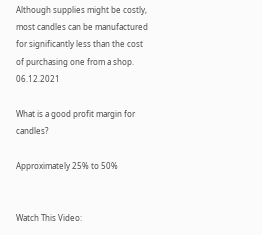Although supplies might be costly, most candles can be manufactured for significantly less than the cost of purchasing one from a shop. 06.12.2021

What is a good profit margin for candles?

Approximately 25% to 50%


Watch This Video: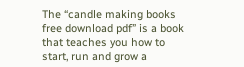The “candle making books free download pdf” is a book that teaches you how to start, run and grow a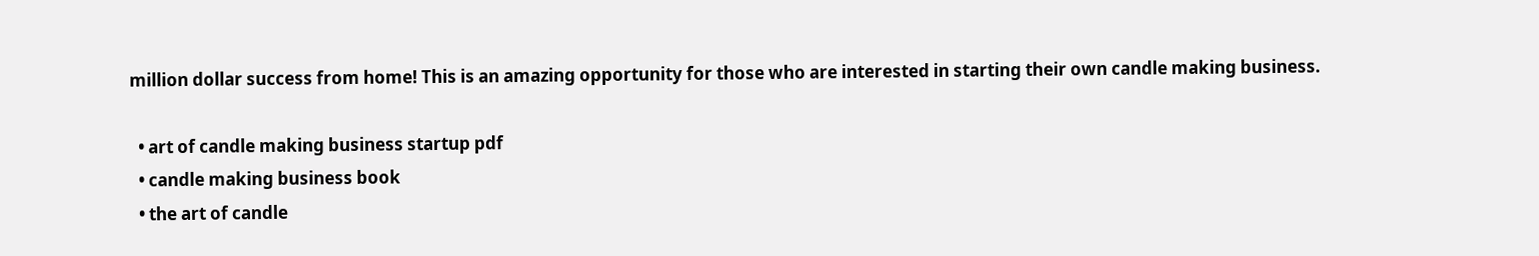million dollar success from home! This is an amazing opportunity for those who are interested in starting their own candle making business.

  • art of candle making business startup pdf
  • candle making business book
  • the art of candle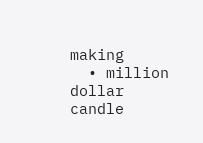making
  • million dollar candle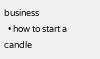business
  • how to start a candle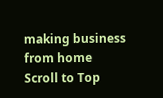making business from home
Scroll to Top